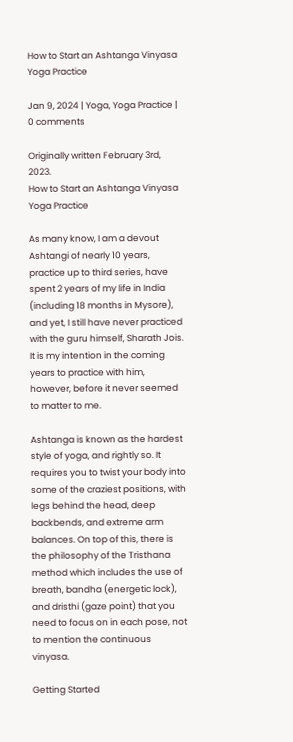How to Start an Ashtanga Vinyasa Yoga Practice

Jan 9, 2024 | Yoga, Yoga Practice | 0 comments

Originally written February 3rd, 2023.
How to Start an Ashtanga Vinyasa Yoga Practice

As many know, I am a devout Ashtangi of nearly 10 years, practice up to third series, have spent 2 years of my life in India (including 18 months in Mysore), and yet, I still have never practiced with the guru himself, Sharath Jois. It is my intention in the coming years to practice with him, however, before it never seemed to matter to me.

Ashtanga is known as the hardest style of yoga, and rightly so. It requires you to twist your body into some of the craziest positions, with legs behind the head, deep backbends, and extreme arm balances. On top of this, there is the philosophy of the Tristhana method which includes the use of breath, bandha (energetic lock), and dristhi (gaze point) that you need to focus on in each pose, not to mention the continuous vinyasa.

Getting Started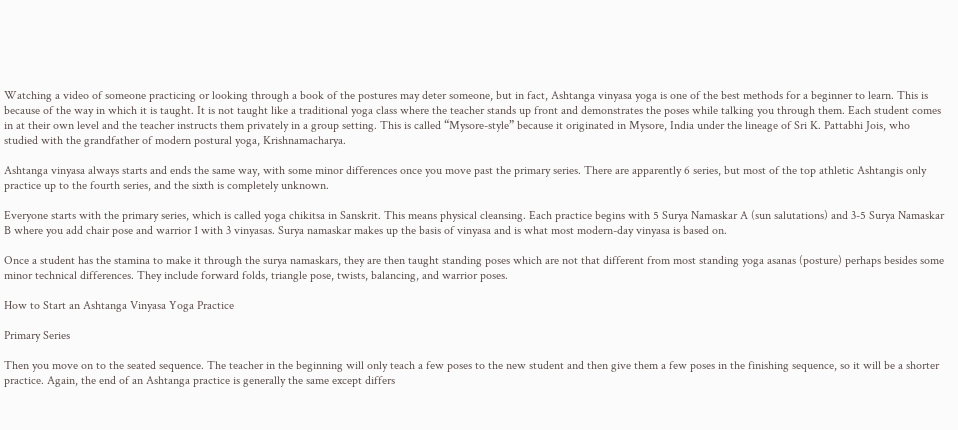Watching a video of someone practicing or looking through a book of the postures may deter someone, but in fact, Ashtanga vinyasa yoga is one of the best methods for a beginner to learn. This is because of the way in which it is taught. It is not taught like a traditional yoga class where the teacher stands up front and demonstrates the poses while talking you through them. Each student comes in at their own level and the teacher instructs them privately in a group setting. This is called “Mysore-style” because it originated in Mysore, India under the lineage of Sri K. Pattabhi Jois, who studied with the grandfather of modern postural yoga, Krishnamacharya.

Ashtanga vinyasa always starts and ends the same way, with some minor differences once you move past the primary series. There are apparently 6 series, but most of the top athletic Ashtangis only practice up to the fourth series, and the sixth is completely unknown.

Everyone starts with the primary series, which is called yoga chikitsa in Sanskrit. This means physical cleansing. Each practice begins with 5 Surya Namaskar A (sun salutations) and 3-5 Surya Namaskar B where you add chair pose and warrior 1 with 3 vinyasas. Surya namaskar makes up the basis of vinyasa and is what most modern-day vinyasa is based on.

Once a student has the stamina to make it through the surya namaskars, they are then taught standing poses which are not that different from most standing yoga asanas (posture) perhaps besides some minor technical differences. They include forward folds, triangle pose, twists, balancing, and warrior poses.

How to Start an Ashtanga Vinyasa Yoga Practice

Primary Series

Then you move on to the seated sequence. The teacher in the beginning will only teach a few poses to the new student and then give them a few poses in the finishing sequence, so it will be a shorter practice. Again, the end of an Ashtanga practice is generally the same except differs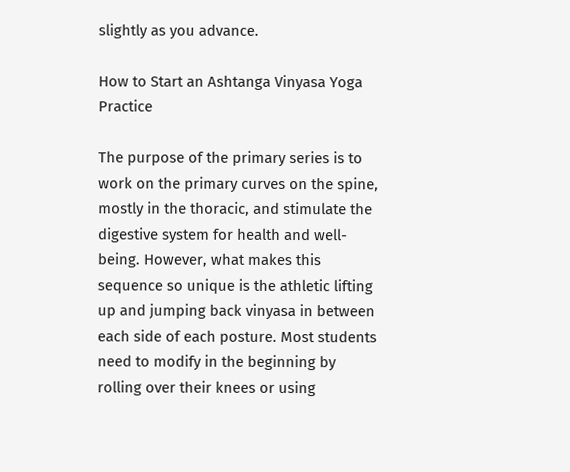slightly as you advance.

How to Start an Ashtanga Vinyasa Yoga Practice

The purpose of the primary series is to work on the primary curves on the spine, mostly in the thoracic, and stimulate the digestive system for health and well-being. However, what makes this sequence so unique is the athletic lifting up and jumping back vinyasa in between each side of each posture. Most students need to modify in the beginning by rolling over their knees or using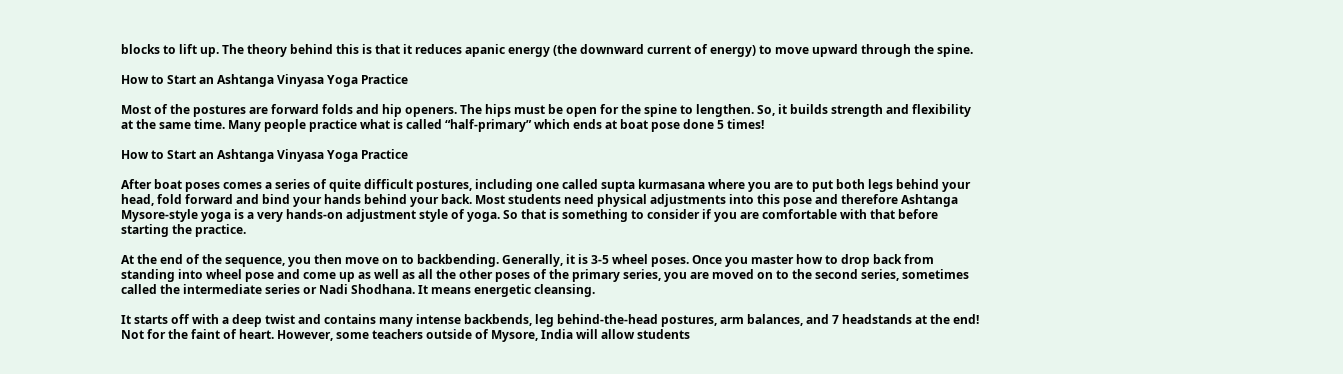blocks to lift up. The theory behind this is that it reduces apanic energy (the downward current of energy) to move upward through the spine.

How to Start an Ashtanga Vinyasa Yoga Practice

Most of the postures are forward folds and hip openers. The hips must be open for the spine to lengthen. So, it builds strength and flexibility at the same time. Many people practice what is called “half-primary” which ends at boat pose done 5 times!

How to Start an Ashtanga Vinyasa Yoga Practice

After boat poses comes a series of quite difficult postures, including one called supta kurmasana where you are to put both legs behind your head, fold forward and bind your hands behind your back. Most students need physical adjustments into this pose and therefore Ashtanga Mysore-style yoga is a very hands-on adjustment style of yoga. So that is something to consider if you are comfortable with that before starting the practice.

At the end of the sequence, you then move on to backbending. Generally, it is 3-5 wheel poses. Once you master how to drop back from standing into wheel pose and come up as well as all the other poses of the primary series, you are moved on to the second series, sometimes called the intermediate series or Nadi Shodhana. It means energetic cleansing.

It starts off with a deep twist and contains many intense backbends, leg behind-the-head postures, arm balances, and 7 headstands at the end! Not for the faint of heart. However, some teachers outside of Mysore, India will allow students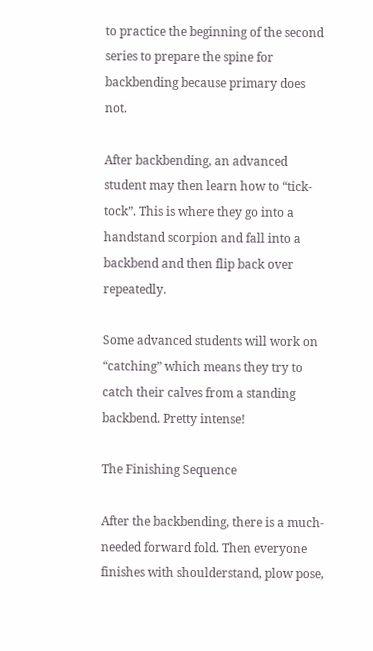to practice the beginning of the second series to prepare the spine for backbending because primary does not.

After backbending, an advanced student may then learn how to “tick-tock”. This is where they go into a handstand scorpion and fall into a backbend and then flip back over repeatedly.

Some advanced students will work on “catching” which means they try to catch their calves from a standing backbend. Pretty intense!

The Finishing Sequence

After the backbending, there is a much-needed forward fold. Then everyone finishes with shoulderstand, plow pose,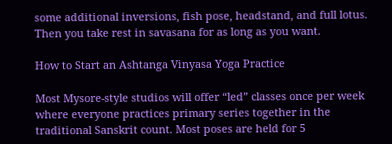some additional inversions, fish pose, headstand, and full lotus. Then you take rest in savasana for as long as you want.

How to Start an Ashtanga Vinyasa Yoga Practice

Most Mysore-style studios will offer “led” classes once per week where everyone practices primary series together in the traditional Sanskrit count. Most poses are held for 5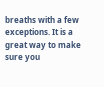breaths with a few exceptions. It is a great way to make sure you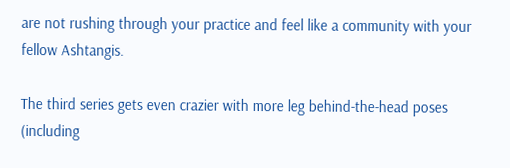are not rushing through your practice and feel like a community with your fellow Ashtangis.

The third series gets even crazier with more leg behind-the-head poses (including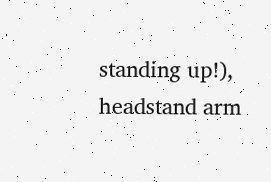standing up!), headstand arm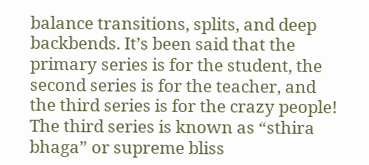balance transitions, splits, and deep backbends. It’s been said that the primary series is for the student, the second series is for the teacher, and the third series is for the crazy people! The third series is known as “sthira bhaga” or supreme bliss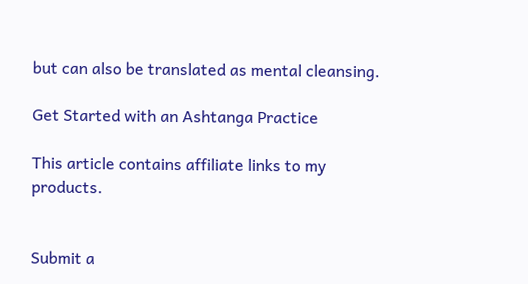but can also be translated as mental cleansing.

Get Started with an Ashtanga Practice

This article contains affiliate links to my products.


Submit a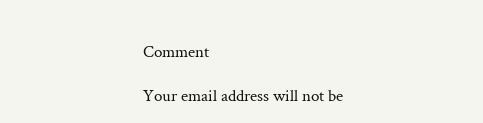Comment

Your email address will not be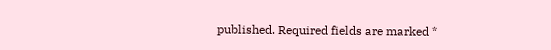published. Required fields are marked *